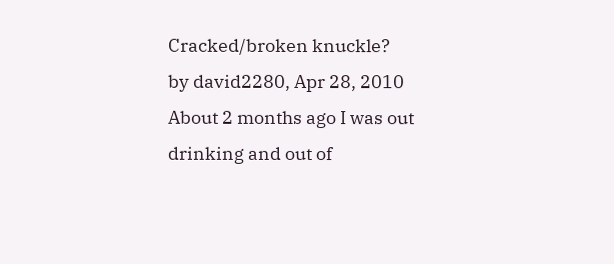Cracked/broken knuckle?
by david2280, Apr 28, 2010
About 2 months ago I was out drinking and out of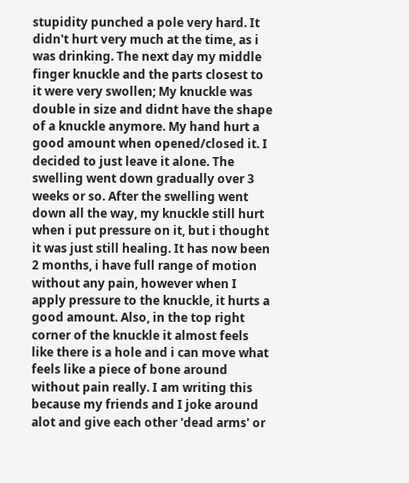stupidity punched a pole very hard. It didn't hurt very much at the time, as i was drinking. The next day my middle finger knuckle and the parts closest to it were very swollen; My knuckle was double in size and didnt have the shape of a knuckle anymore. My hand hurt a good amount when opened/closed it. I decided to just leave it alone. The swelling went down gradually over 3 weeks or so. After the swelling went down all the way, my knuckle still hurt when i put pressure on it, but i thought it was just still healing. It has now been 2 months, i have full range of motion without any pain, however when I apply pressure to the knuckle, it hurts a good amount. Also, in the top right corner of the knuckle it almost feels like there is a hole and i can move what feels like a piece of bone around without pain really. I am writing this because my friends and I joke around alot and give each other 'dead arms' or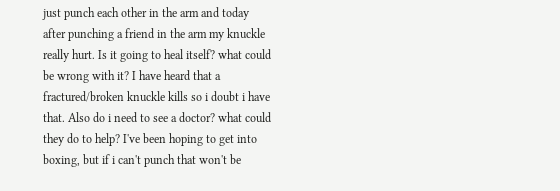just punch each other in the arm and today after punching a friend in the arm my knuckle really hurt. Is it going to heal itself? what could be wrong with it? I have heard that a fractured/broken knuckle kills so i doubt i have that. Also do i need to see a doctor? what could they do to help? I've been hoping to get into boxing, but if i can't punch that won't be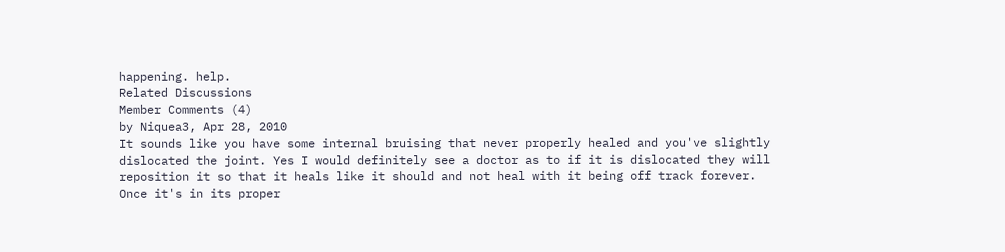happening. help.
Related Discussions
Member Comments (4)
by Niquea3, Apr 28, 2010
It sounds like you have some internal bruising that never properly healed and you've slightly dislocated the joint. Yes I would definitely see a doctor as to if it is dislocated they will reposition it so that it heals like it should and not heal with it being off track forever. Once it's in its proper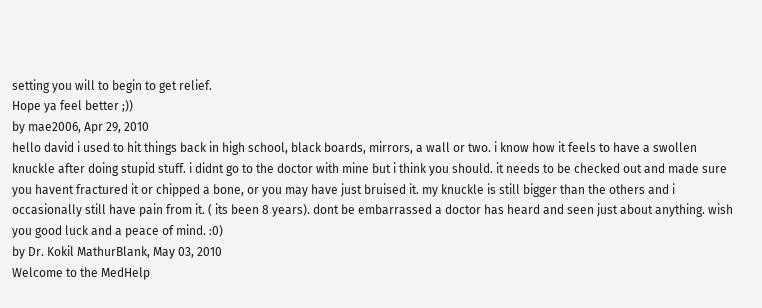setting you will to begin to get relief.
Hope ya feel better ;))
by mae2006, Apr 29, 2010
hello david i used to hit things back in high school, black boards, mirrors, a wall or two. i know how it feels to have a swollen knuckle after doing stupid stuff. i didnt go to the doctor with mine but i think you should. it needs to be checked out and made sure you havent fractured it or chipped a bone, or you may have just bruised it. my knuckle is still bigger than the others and i occasionally still have pain from it. ( its been 8 years). dont be embarrassed a doctor has heard and seen just about anything. wish you good luck and a peace of mind. :0)
by Dr. Kokil MathurBlank, May 03, 2010
Welcome to the MedHelp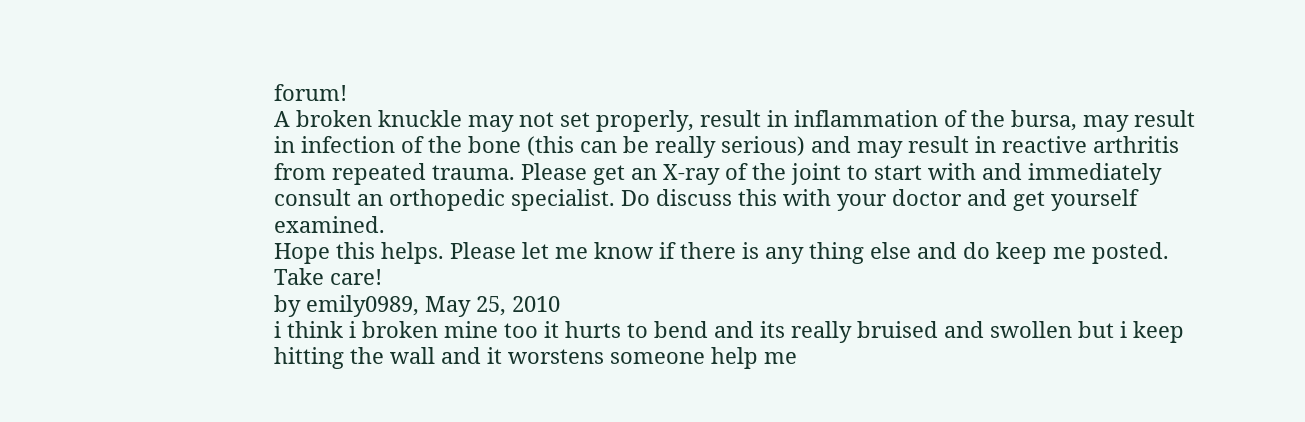forum!
A broken knuckle may not set properly, result in inflammation of the bursa, may result in infection of the bone (this can be really serious) and may result in reactive arthritis from repeated trauma. Please get an X-ray of the joint to start with and immediately consult an orthopedic specialist. Do discuss this with your doctor and get yourself examined.
Hope this helps. Please let me know if there is any thing else and do keep me posted. Take care!
by emily0989, May 25, 2010
i think i broken mine too it hurts to bend and its really bruised and swollen but i keep hitting the wall and it worstens someone help me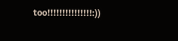too!!!!!!!!!!!!!!!:))